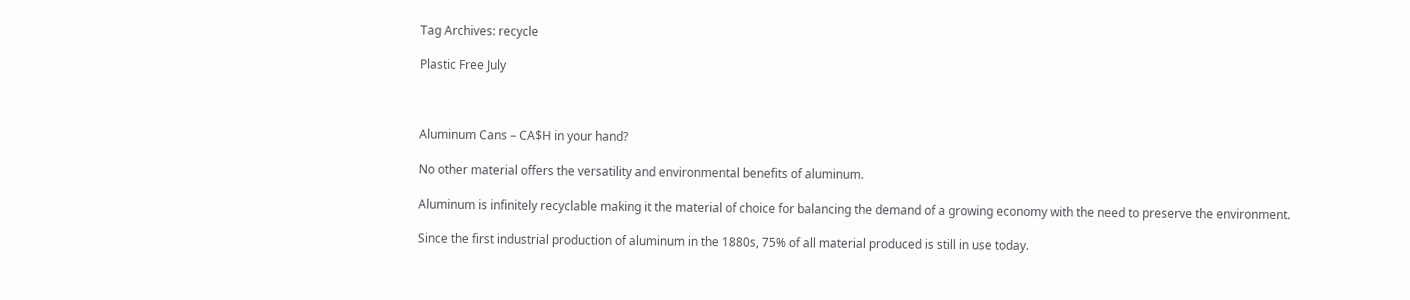Tag Archives: recycle

Plastic Free July



Aluminum Cans – CA$H in your hand?

No other material offers the versatility and environmental benefits of aluminum.

Aluminum is infinitely recyclable making it the material of choice for balancing the demand of a growing economy with the need to preserve the environment.

Since the first industrial production of aluminum in the 1880s, 75% of all material produced is still in use today.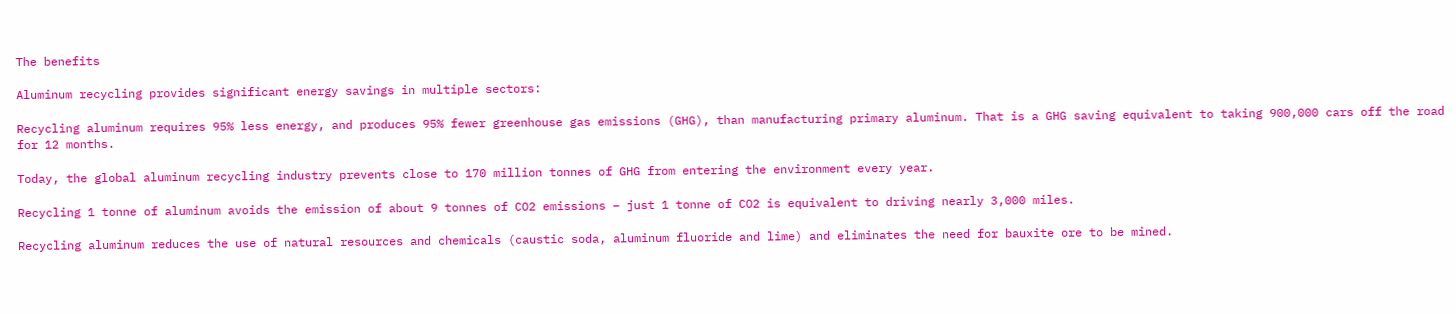The benefits

Aluminum recycling provides significant energy savings in multiple sectors:

Recycling aluminum requires 95% less energy, and produces 95% fewer greenhouse gas emissions (GHG), than manufacturing primary aluminum. That is a GHG saving equivalent to taking 900,000 cars off the road for 12 months.

Today, the global aluminum recycling industry prevents close to 170 million tonnes of GHG from entering the environment every year.

Recycling 1 tonne of aluminum avoids the emission of about 9 tonnes of CO2 emissions – just 1 tonne of CO2 is equivalent to driving nearly 3,000 miles.

Recycling aluminum reduces the use of natural resources and chemicals (caustic soda, aluminum fluoride and lime) and eliminates the need for bauxite ore to be mined.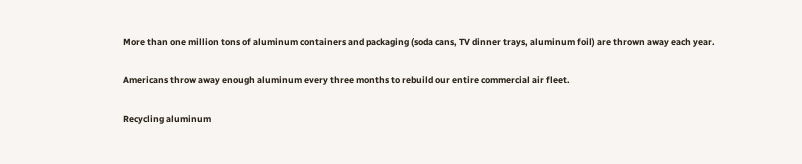More than one million tons of aluminum containers and packaging (soda cans, TV dinner trays, aluminum foil) are thrown away each year.

Americans throw away enough aluminum every three months to rebuild our entire commercial air fleet.

Recycling aluminum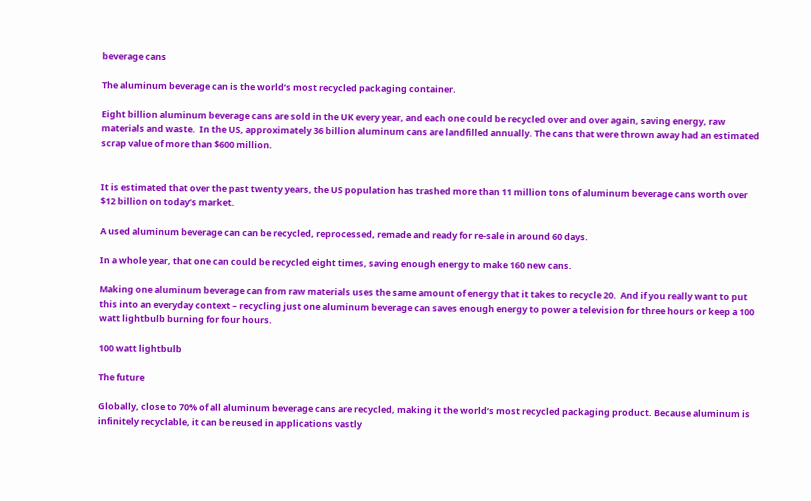beverage cans

The aluminum beverage can is the world’s most recycled packaging container.

Eight billion aluminum beverage cans are sold in the UK every year, and each one could be recycled over and over again, saving energy, raw materials and waste.  In the US, approximately 36 billion aluminum cans are landfilled annually. The cans that were thrown away had an estimated scrap value of more than $600 million.


It is estimated that over the past twenty years, the US population has trashed more than 11 million tons of aluminum beverage cans worth over $12 billion on today’s market.

A used aluminum beverage can can be recycled, reprocessed, remade and ready for re-sale in around 60 days.

In a whole year, that one can could be recycled eight times, saving enough energy to make 160 new cans.

Making one aluminum beverage can from raw materials uses the same amount of energy that it takes to recycle 20.  And if you really want to put this into an everyday context – recycling just one aluminum beverage can saves enough energy to power a television for three hours or keep a 100 watt lightbulb burning for four hours.

100 watt lightbulb

The future

Globally, close to 70% of all aluminum beverage cans are recycled, making it the world’s most recycled packaging product. Because aluminum is infinitely recyclable, it can be reused in applications vastly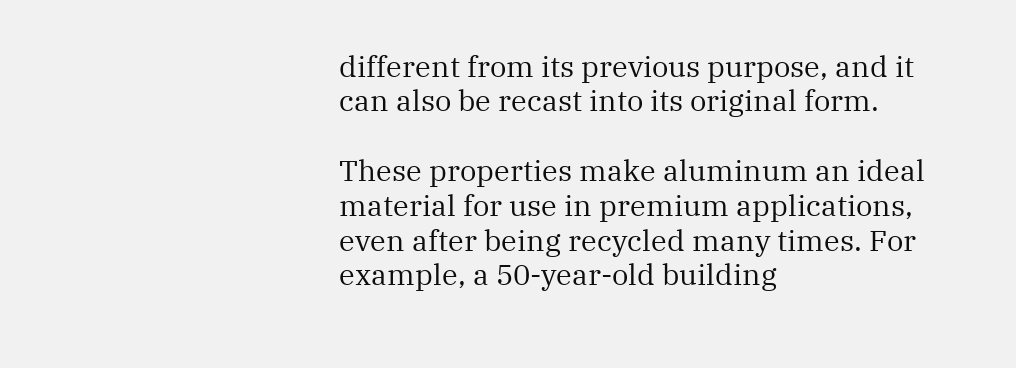different from its previous purpose, and it can also be recast into its original form.

These properties make aluminum an ideal material for use in premium applications, even after being recycled many times. For example, a 50-year-old building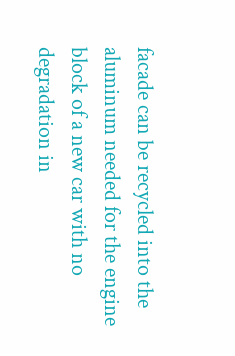facade can be recycled into the aluminum needed for the engine block of a new car with no degradation in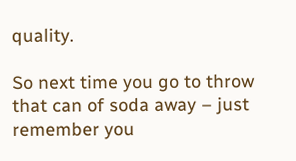quality.

So next time you go to throw that can of soda away – just remember you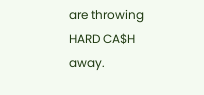are throwing HARD CA$H away.